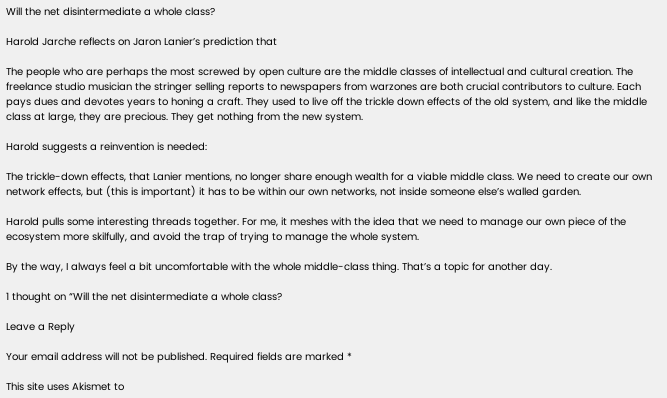Will the net disintermediate a whole class?

Harold Jarche reflects on Jaron Lanier’s prediction that

The people who are perhaps the most screwed by open culture are the middle classes of intellectual and cultural creation. The freelance studio musician the stringer selling reports to newspapers from warzones are both crucial contributors to culture. Each pays dues and devotes years to honing a craft. They used to live off the trickle down effects of the old system, and like the middle class at large, they are precious. They get nothing from the new system.

Harold suggests a reinvention is needed:

The trickle-down effects, that Lanier mentions, no longer share enough wealth for a viable middle class. We need to create our own network effects, but (this is important) it has to be within our own networks, not inside someone else’s walled garden.

Harold pulls some interesting threads together. For me, it meshes with the idea that we need to manage our own piece of the ecosystem more skilfully, and avoid the trap of trying to manage the whole system.

By the way, I always feel a bit uncomfortable with the whole middle-class thing. That’s a topic for another day.

1 thought on “Will the net disintermediate a whole class?

Leave a Reply

Your email address will not be published. Required fields are marked *

This site uses Akismet to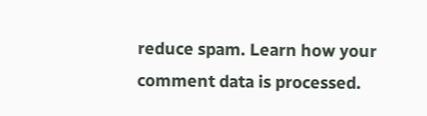reduce spam. Learn how your comment data is processed.